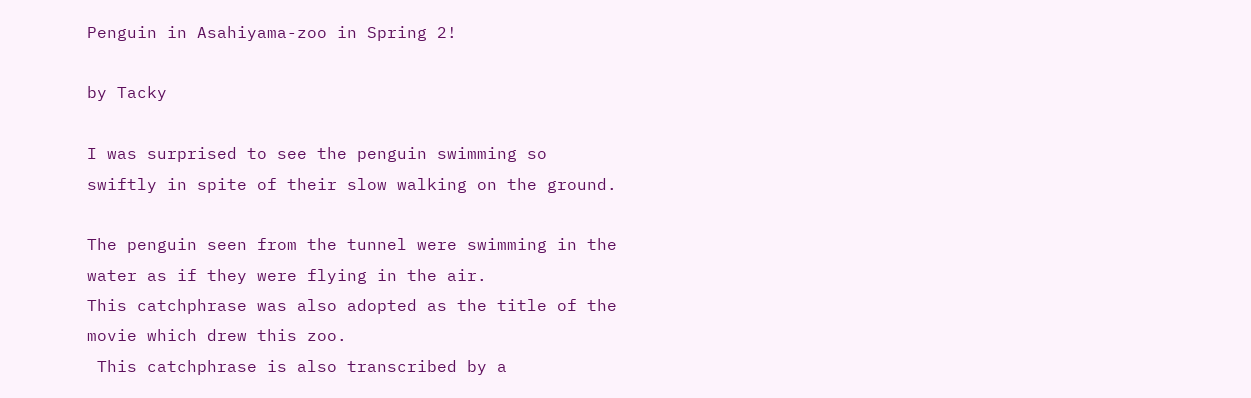Penguin in Asahiyama-zoo in Spring 2!

by Tacky

I was surprised to see the penguin swimming so swiftly in spite of their slow walking on the ground.

The penguin seen from the tunnel were swimming in the water as if they were flying in the air.
This catchphrase was also adopted as the title of the movie which drew this zoo.
 This catchphrase is also transcribed by a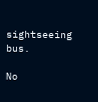sightseeing bus.

No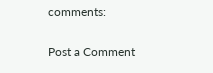comments:

Post a Comment